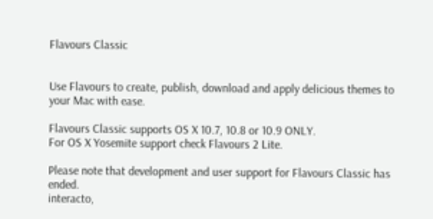Flavours Classic


Use Flavours to create, publish, download and apply delicious themes to your Mac with ease.

Flavours Classic supports OS X 10.7, 10.8 or 10.9 ONLY.
For OS X Yosemite support check Flavours 2 Lite.

Please note that development and user support for Flavours Classic has ended.
interacto,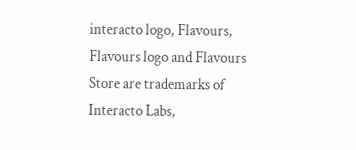interacto logo, Flavours, Flavours logo and Flavours Store are trademarks of Interacto Labs,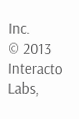Inc.
© 2013 Interacto Labs,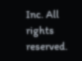Inc. All rights reserved.